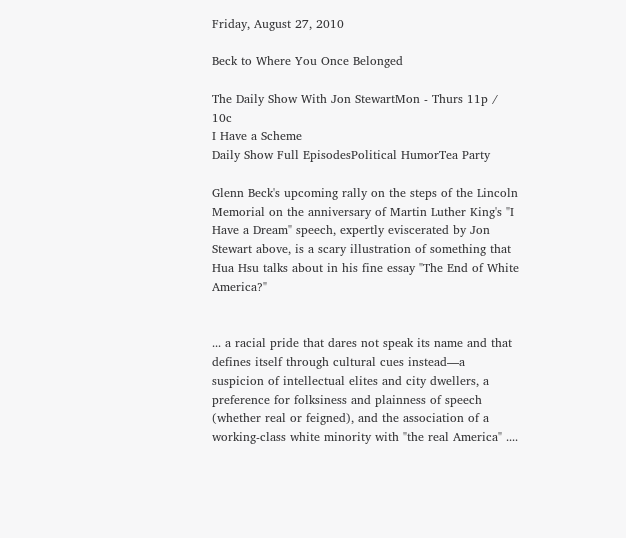Friday, August 27, 2010

Beck to Where You Once Belonged

The Daily Show With Jon StewartMon - Thurs 11p / 10c
I Have a Scheme
Daily Show Full EpisodesPolitical HumorTea Party

Glenn Beck's upcoming rally on the steps of the Lincoln Memorial on the anniversary of Martin Luther King's "I Have a Dream" speech, expertly eviscerated by Jon Stewart above, is a scary illustration of something that Hua Hsu talks about in his fine essay "The End of White America?"


... a racial pride that dares not speak its name and that defines itself through cultural cues instead—a suspicion of intellectual elites and city dwellers, a preference for folksiness and plainness of speech (whether real or feigned), and the association of a working-class white minority with "the real America" ....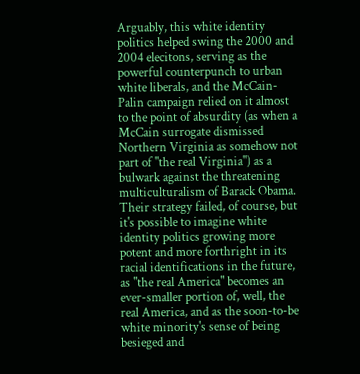Arguably, this white identity politics helped swing the 2000 and 2004 elecitons, serving as the powerful counterpunch to urban white liberals, and the McCain-Palin campaign relied on it almost to the point of absurdity (as when a McCain surrogate dismissed Northern Virginia as somehow not part of "the real Virginia") as a bulwark against the threatening multiculturalism of Barack Obama. Their strategy failed, of course, but it's possible to imagine white identity politics growing more potent and more forthright in its racial identifications in the future, as "the real America" becomes an ever-smaller portion of, well, the real America, and as the soon-to-be white minority's sense of being besieged and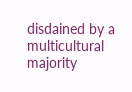disdained by a multicultural majority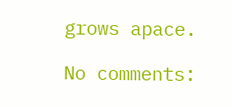grows apace.

No comments: